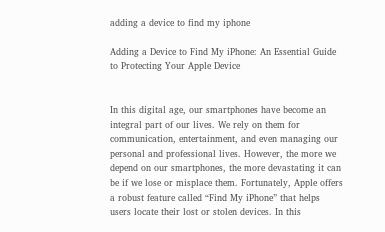adding a device to find my iphone

Adding a Device to Find My iPhone: An Essential Guide to Protecting Your Apple Device


In this digital age, our smartphones have become an integral part of our lives. We rely on them for communication, entertainment, and even managing our personal and professional lives. However, the more we depend on our smartphones, the more devastating it can be if we lose or misplace them. Fortunately, Apple offers a robust feature called “Find My iPhone” that helps users locate their lost or stolen devices. In this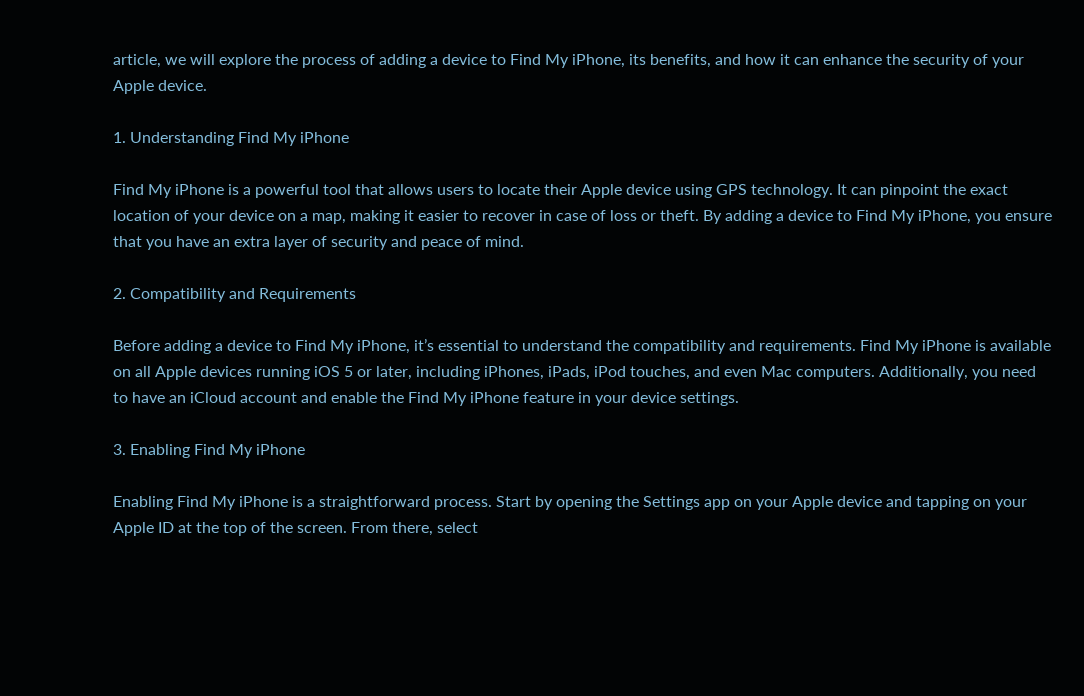article, we will explore the process of adding a device to Find My iPhone, its benefits, and how it can enhance the security of your Apple device.

1. Understanding Find My iPhone

Find My iPhone is a powerful tool that allows users to locate their Apple device using GPS technology. It can pinpoint the exact location of your device on a map, making it easier to recover in case of loss or theft. By adding a device to Find My iPhone, you ensure that you have an extra layer of security and peace of mind.

2. Compatibility and Requirements

Before adding a device to Find My iPhone, it’s essential to understand the compatibility and requirements. Find My iPhone is available on all Apple devices running iOS 5 or later, including iPhones, iPads, iPod touches, and even Mac computers. Additionally, you need to have an iCloud account and enable the Find My iPhone feature in your device settings.

3. Enabling Find My iPhone

Enabling Find My iPhone is a straightforward process. Start by opening the Settings app on your Apple device and tapping on your Apple ID at the top of the screen. From there, select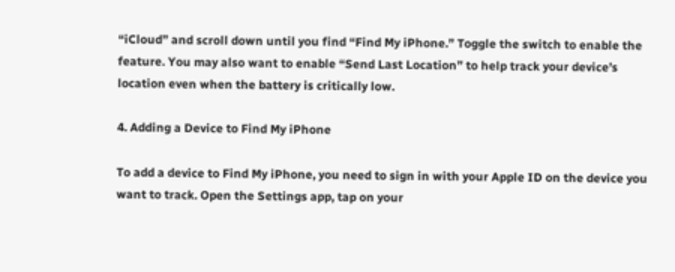“iCloud” and scroll down until you find “Find My iPhone.” Toggle the switch to enable the feature. You may also want to enable “Send Last Location” to help track your device’s location even when the battery is critically low.

4. Adding a Device to Find My iPhone

To add a device to Find My iPhone, you need to sign in with your Apple ID on the device you want to track. Open the Settings app, tap on your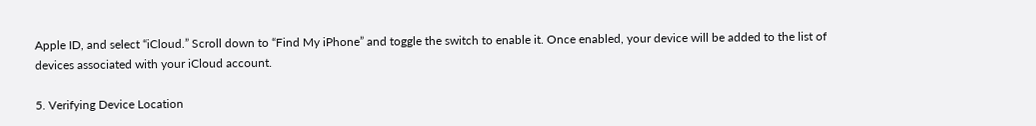Apple ID, and select “iCloud.” Scroll down to “Find My iPhone” and toggle the switch to enable it. Once enabled, your device will be added to the list of devices associated with your iCloud account.

5. Verifying Device Location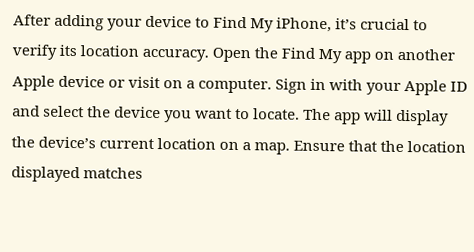After adding your device to Find My iPhone, it’s crucial to verify its location accuracy. Open the Find My app on another Apple device or visit on a computer. Sign in with your Apple ID and select the device you want to locate. The app will display the device’s current location on a map. Ensure that the location displayed matches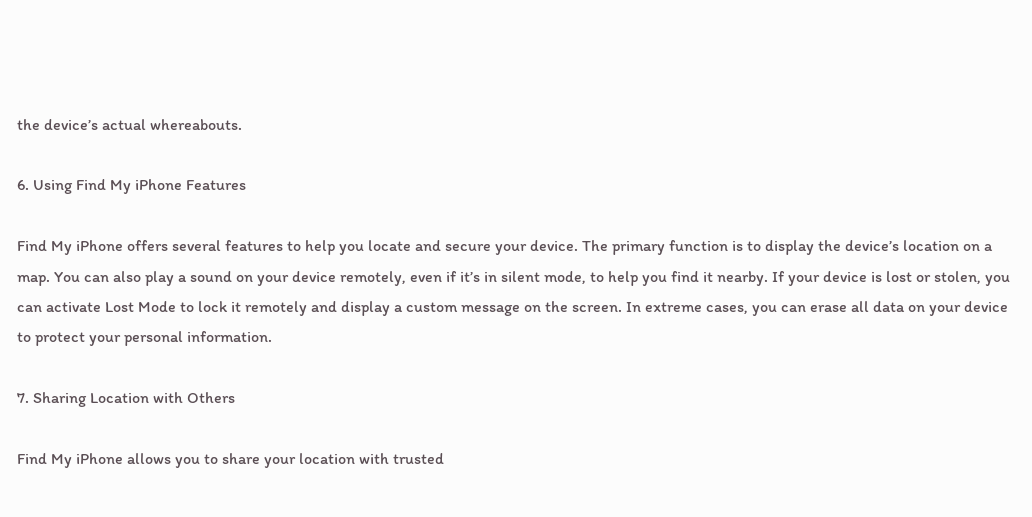the device’s actual whereabouts.

6. Using Find My iPhone Features

Find My iPhone offers several features to help you locate and secure your device. The primary function is to display the device’s location on a map. You can also play a sound on your device remotely, even if it’s in silent mode, to help you find it nearby. If your device is lost or stolen, you can activate Lost Mode to lock it remotely and display a custom message on the screen. In extreme cases, you can erase all data on your device to protect your personal information.

7. Sharing Location with Others

Find My iPhone allows you to share your location with trusted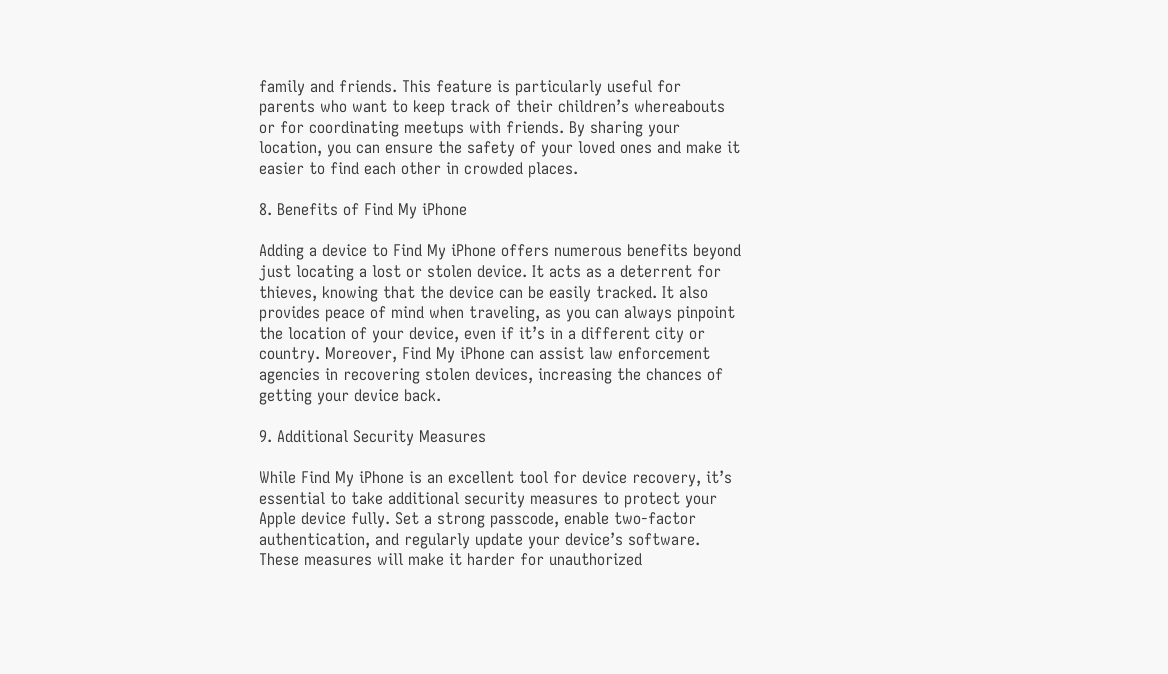family and friends. This feature is particularly useful for parents who want to keep track of their children’s whereabouts or for coordinating meetups with friends. By sharing your location, you can ensure the safety of your loved ones and make it easier to find each other in crowded places.

8. Benefits of Find My iPhone

Adding a device to Find My iPhone offers numerous benefits beyond just locating a lost or stolen device. It acts as a deterrent for thieves, knowing that the device can be easily tracked. It also provides peace of mind when traveling, as you can always pinpoint the location of your device, even if it’s in a different city or country. Moreover, Find My iPhone can assist law enforcement agencies in recovering stolen devices, increasing the chances of getting your device back.

9. Additional Security Measures

While Find My iPhone is an excellent tool for device recovery, it’s essential to take additional security measures to protect your Apple device fully. Set a strong passcode, enable two-factor authentication, and regularly update your device’s software. These measures will make it harder for unauthorized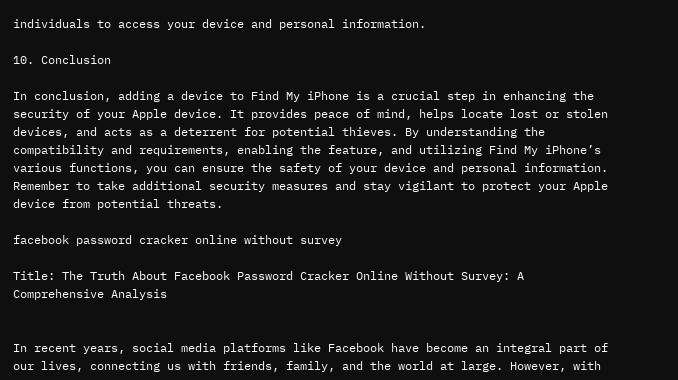individuals to access your device and personal information.

10. Conclusion

In conclusion, adding a device to Find My iPhone is a crucial step in enhancing the security of your Apple device. It provides peace of mind, helps locate lost or stolen devices, and acts as a deterrent for potential thieves. By understanding the compatibility and requirements, enabling the feature, and utilizing Find My iPhone’s various functions, you can ensure the safety of your device and personal information. Remember to take additional security measures and stay vigilant to protect your Apple device from potential threats.

facebook password cracker online without survey

Title: The Truth About Facebook Password Cracker Online Without Survey: A Comprehensive Analysis


In recent years, social media platforms like Facebook have become an integral part of our lives, connecting us with friends, family, and the world at large. However, with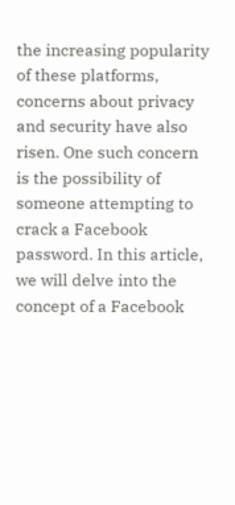the increasing popularity of these platforms, concerns about privacy and security have also risen. One such concern is the possibility of someone attempting to crack a Facebook password. In this article, we will delve into the concept of a Facebook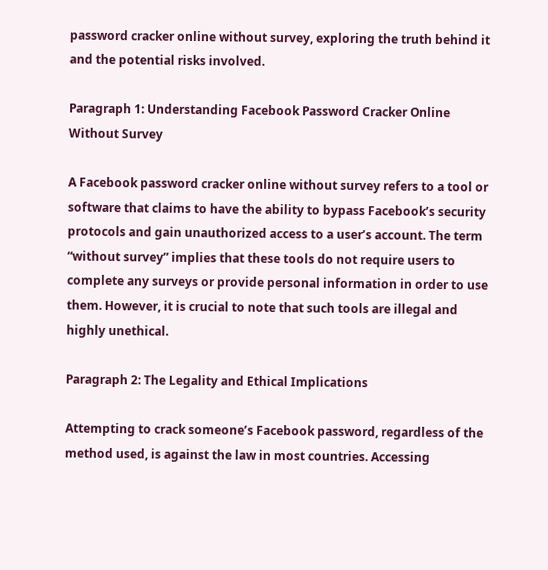password cracker online without survey, exploring the truth behind it and the potential risks involved.

Paragraph 1: Understanding Facebook Password Cracker Online Without Survey

A Facebook password cracker online without survey refers to a tool or software that claims to have the ability to bypass Facebook’s security protocols and gain unauthorized access to a user’s account. The term “without survey” implies that these tools do not require users to complete any surveys or provide personal information in order to use them. However, it is crucial to note that such tools are illegal and highly unethical.

Paragraph 2: The Legality and Ethical Implications

Attempting to crack someone’s Facebook password, regardless of the method used, is against the law in most countries. Accessing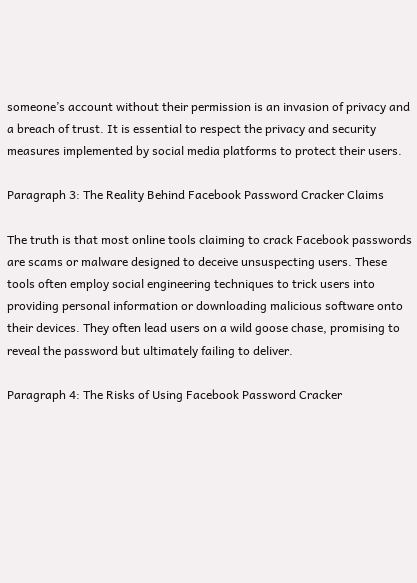someone’s account without their permission is an invasion of privacy and a breach of trust. It is essential to respect the privacy and security measures implemented by social media platforms to protect their users.

Paragraph 3: The Reality Behind Facebook Password Cracker Claims

The truth is that most online tools claiming to crack Facebook passwords are scams or malware designed to deceive unsuspecting users. These tools often employ social engineering techniques to trick users into providing personal information or downloading malicious software onto their devices. They often lead users on a wild goose chase, promising to reveal the password but ultimately failing to deliver.

Paragraph 4: The Risks of Using Facebook Password Cracker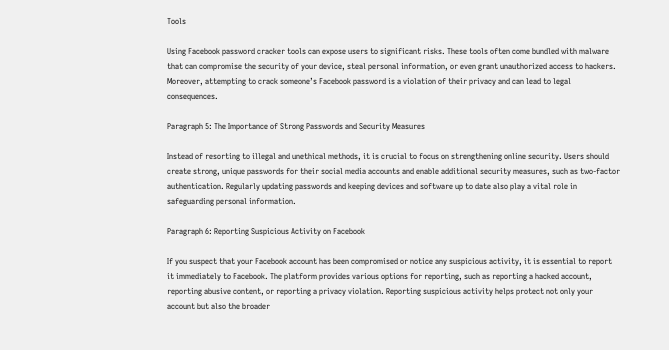Tools

Using Facebook password cracker tools can expose users to significant risks. These tools often come bundled with malware that can compromise the security of your device, steal personal information, or even grant unauthorized access to hackers. Moreover, attempting to crack someone’s Facebook password is a violation of their privacy and can lead to legal consequences.

Paragraph 5: The Importance of Strong Passwords and Security Measures

Instead of resorting to illegal and unethical methods, it is crucial to focus on strengthening online security. Users should create strong, unique passwords for their social media accounts and enable additional security measures, such as two-factor authentication. Regularly updating passwords and keeping devices and software up to date also play a vital role in safeguarding personal information.

Paragraph 6: Reporting Suspicious Activity on Facebook

If you suspect that your Facebook account has been compromised or notice any suspicious activity, it is essential to report it immediately to Facebook. The platform provides various options for reporting, such as reporting a hacked account, reporting abusive content, or reporting a privacy violation. Reporting suspicious activity helps protect not only your account but also the broader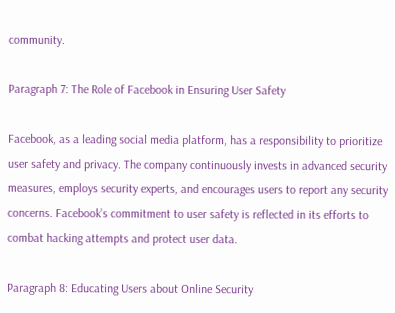community.

Paragraph 7: The Role of Facebook in Ensuring User Safety

Facebook, as a leading social media platform, has a responsibility to prioritize user safety and privacy. The company continuously invests in advanced security measures, employs security experts, and encourages users to report any security concerns. Facebook’s commitment to user safety is reflected in its efforts to combat hacking attempts and protect user data.

Paragraph 8: Educating Users about Online Security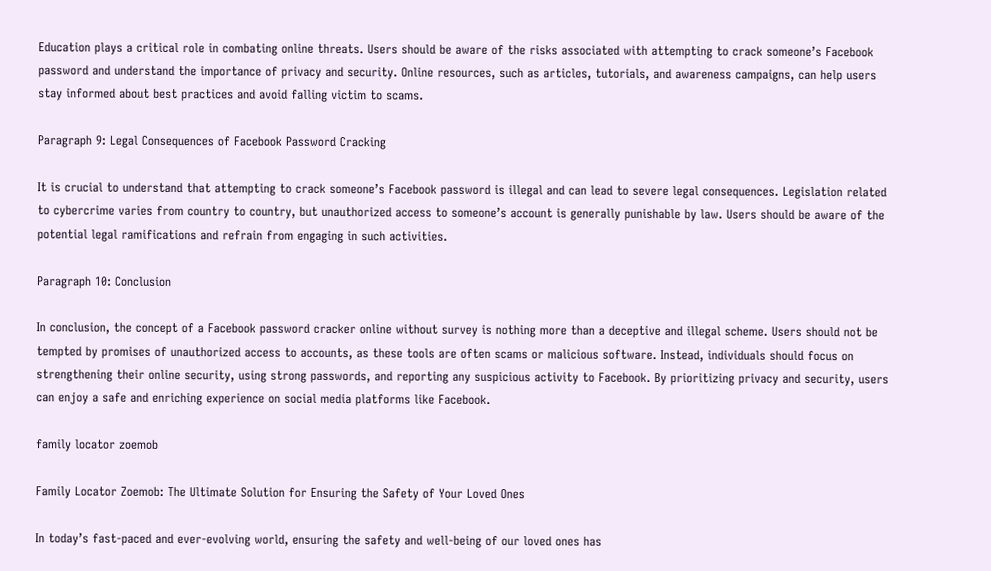Education plays a critical role in combating online threats. Users should be aware of the risks associated with attempting to crack someone’s Facebook password and understand the importance of privacy and security. Online resources, such as articles, tutorials, and awareness campaigns, can help users stay informed about best practices and avoid falling victim to scams.

Paragraph 9: Legal Consequences of Facebook Password Cracking

It is crucial to understand that attempting to crack someone’s Facebook password is illegal and can lead to severe legal consequences. Legislation related to cybercrime varies from country to country, but unauthorized access to someone’s account is generally punishable by law. Users should be aware of the potential legal ramifications and refrain from engaging in such activities.

Paragraph 10: Conclusion

In conclusion, the concept of a Facebook password cracker online without survey is nothing more than a deceptive and illegal scheme. Users should not be tempted by promises of unauthorized access to accounts, as these tools are often scams or malicious software. Instead, individuals should focus on strengthening their online security, using strong passwords, and reporting any suspicious activity to Facebook. By prioritizing privacy and security, users can enjoy a safe and enriching experience on social media platforms like Facebook.

family locator zoemob

Family Locator Zoemob: The Ultimate Solution for Ensuring the Safety of Your Loved Ones

In today’s fast-paced and ever-evolving world, ensuring the safety and well-being of our loved ones has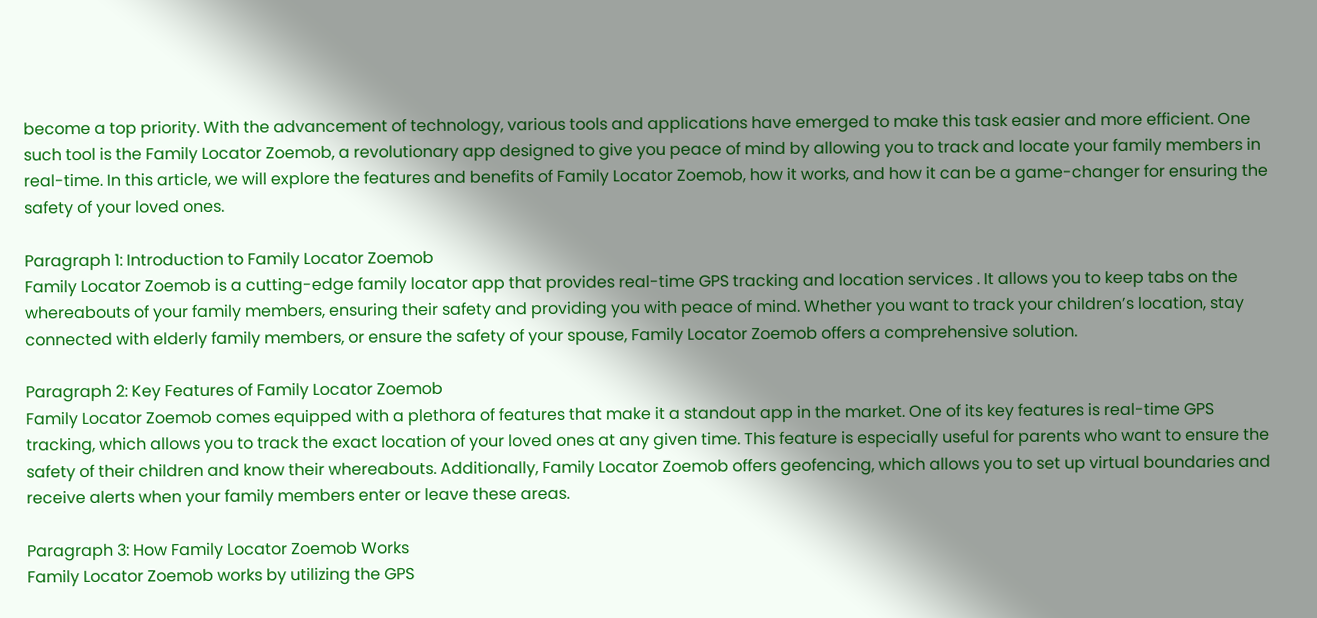become a top priority. With the advancement of technology, various tools and applications have emerged to make this task easier and more efficient. One such tool is the Family Locator Zoemob, a revolutionary app designed to give you peace of mind by allowing you to track and locate your family members in real-time. In this article, we will explore the features and benefits of Family Locator Zoemob, how it works, and how it can be a game-changer for ensuring the safety of your loved ones.

Paragraph 1: Introduction to Family Locator Zoemob
Family Locator Zoemob is a cutting-edge family locator app that provides real-time GPS tracking and location services . It allows you to keep tabs on the whereabouts of your family members, ensuring their safety and providing you with peace of mind. Whether you want to track your children’s location, stay connected with elderly family members, or ensure the safety of your spouse, Family Locator Zoemob offers a comprehensive solution.

Paragraph 2: Key Features of Family Locator Zoemob
Family Locator Zoemob comes equipped with a plethora of features that make it a standout app in the market. One of its key features is real-time GPS tracking, which allows you to track the exact location of your loved ones at any given time. This feature is especially useful for parents who want to ensure the safety of their children and know their whereabouts. Additionally, Family Locator Zoemob offers geofencing, which allows you to set up virtual boundaries and receive alerts when your family members enter or leave these areas.

Paragraph 3: How Family Locator Zoemob Works
Family Locator Zoemob works by utilizing the GPS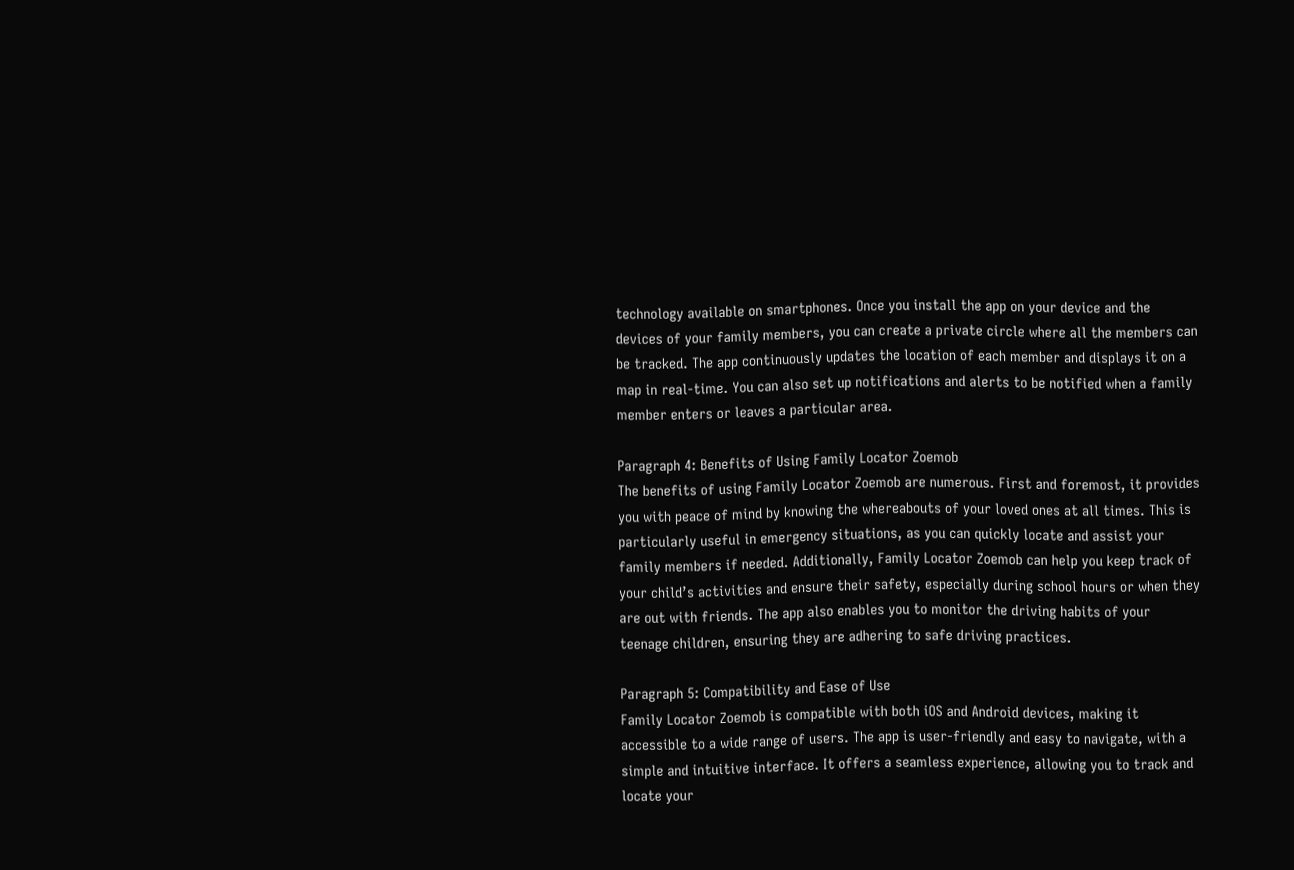technology available on smartphones. Once you install the app on your device and the devices of your family members, you can create a private circle where all the members can be tracked. The app continuously updates the location of each member and displays it on a map in real-time. You can also set up notifications and alerts to be notified when a family member enters or leaves a particular area.

Paragraph 4: Benefits of Using Family Locator Zoemob
The benefits of using Family Locator Zoemob are numerous. First and foremost, it provides you with peace of mind by knowing the whereabouts of your loved ones at all times. This is particularly useful in emergency situations, as you can quickly locate and assist your family members if needed. Additionally, Family Locator Zoemob can help you keep track of your child’s activities and ensure their safety, especially during school hours or when they are out with friends. The app also enables you to monitor the driving habits of your teenage children, ensuring they are adhering to safe driving practices.

Paragraph 5: Compatibility and Ease of Use
Family Locator Zoemob is compatible with both iOS and Android devices, making it accessible to a wide range of users. The app is user-friendly and easy to navigate, with a simple and intuitive interface. It offers a seamless experience, allowing you to track and locate your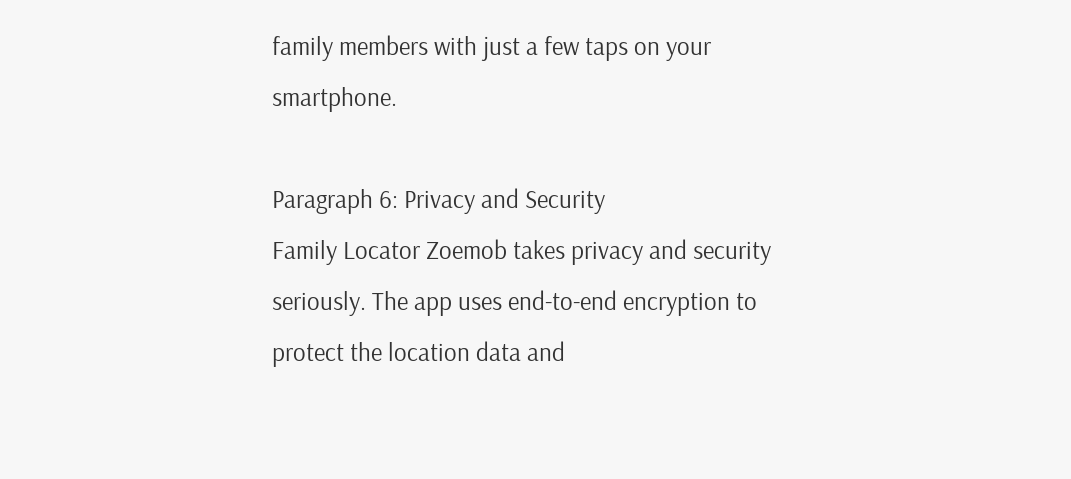family members with just a few taps on your smartphone.

Paragraph 6: Privacy and Security
Family Locator Zoemob takes privacy and security seriously. The app uses end-to-end encryption to protect the location data and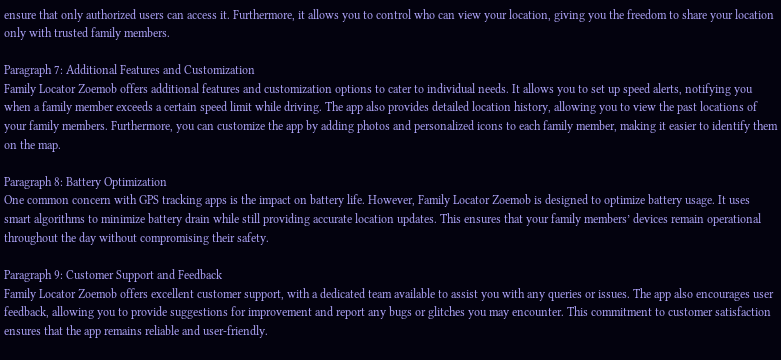ensure that only authorized users can access it. Furthermore, it allows you to control who can view your location, giving you the freedom to share your location only with trusted family members.

Paragraph 7: Additional Features and Customization
Family Locator Zoemob offers additional features and customization options to cater to individual needs. It allows you to set up speed alerts, notifying you when a family member exceeds a certain speed limit while driving. The app also provides detailed location history, allowing you to view the past locations of your family members. Furthermore, you can customize the app by adding photos and personalized icons to each family member, making it easier to identify them on the map.

Paragraph 8: Battery Optimization
One common concern with GPS tracking apps is the impact on battery life. However, Family Locator Zoemob is designed to optimize battery usage. It uses smart algorithms to minimize battery drain while still providing accurate location updates. This ensures that your family members’ devices remain operational throughout the day without compromising their safety.

Paragraph 9: Customer Support and Feedback
Family Locator Zoemob offers excellent customer support, with a dedicated team available to assist you with any queries or issues. The app also encourages user feedback, allowing you to provide suggestions for improvement and report any bugs or glitches you may encounter. This commitment to customer satisfaction ensures that the app remains reliable and user-friendly.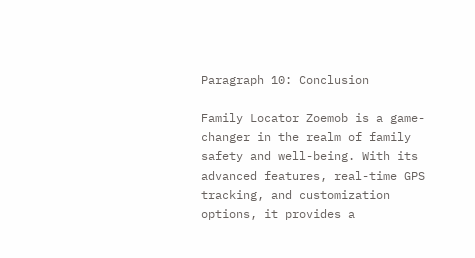Paragraph 10: Conclusion

Family Locator Zoemob is a game-changer in the realm of family safety and well-being. With its advanced features, real-time GPS tracking, and customization options, it provides a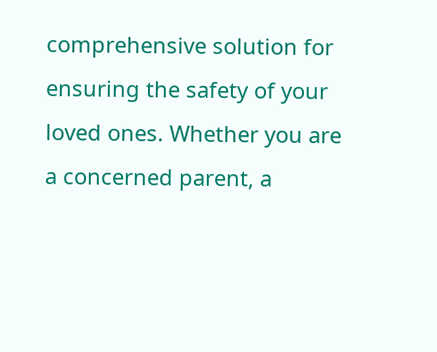comprehensive solution for ensuring the safety of your loved ones. Whether you are a concerned parent, a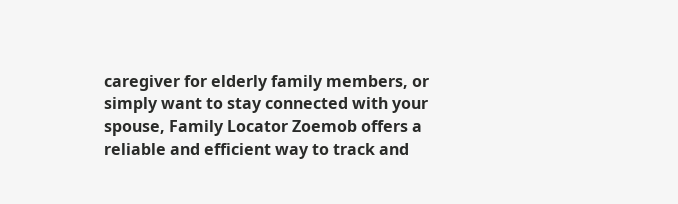caregiver for elderly family members, or simply want to stay connected with your spouse, Family Locator Zoemob offers a reliable and efficient way to track and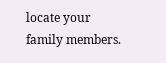locate your family members.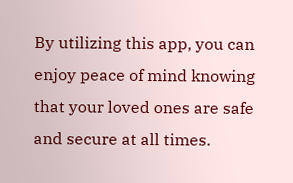By utilizing this app, you can enjoy peace of mind knowing that your loved ones are safe and secure at all times.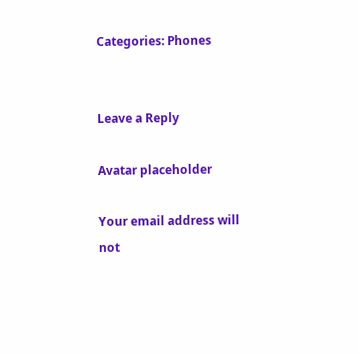Categories: Phones


Leave a Reply

Avatar placeholder

Your email address will not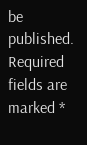be published. Required fields are marked *